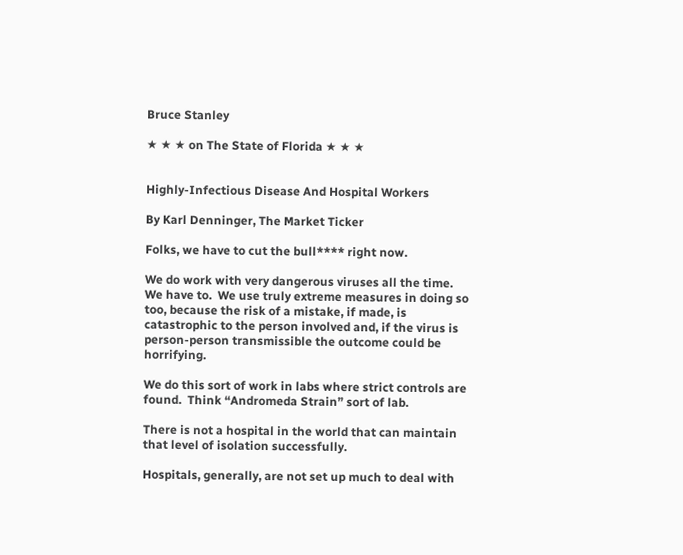Bruce Stanley

★ ★ ★ on The State of Florida ★ ★ ★


Highly-Infectious Disease And Hospital Workers

By Karl Denninger, The Market Ticker

Folks, we have to cut the bull**** right now.

We do work with very dangerous viruses all the time.  We have to.  We use truly extreme measures in doing so too, because the risk of a mistake, if made, is catastrophic to the person involved and, if the virus is person-person transmissible the outcome could be horrifying.

We do this sort of work in labs where strict controls are found.  Think “Andromeda Strain” sort of lab.

There is not a hospital in the world that can maintain that level of isolation successfully.

Hospitals, generally, are not set up much to deal with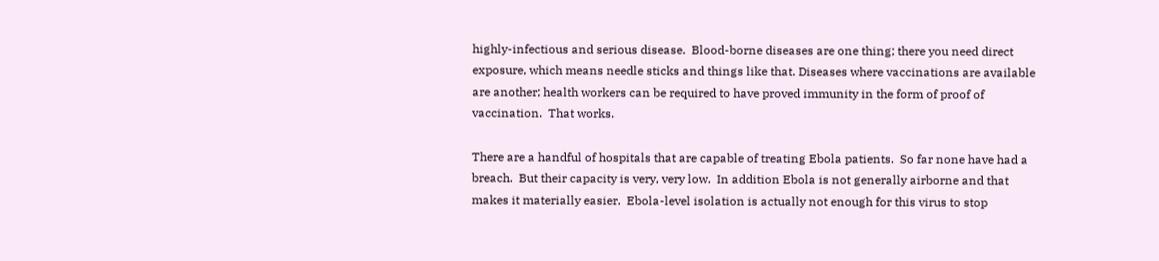highly-infectious and serious disease.  Blood-borne diseases are one thing; there you need direct exposure, which means needle sticks and things like that. Diseases where vaccinations are available are another; health workers can be required to have proved immunity in the form of proof of vaccination.  That works.

There are a handful of hospitals that are capable of treating Ebola patients.  So far none have had a breach.  But their capacity is very, very low.  In addition Ebola is not generally airborne and that makes it materially easier.  Ebola-level isolation is actually not enough for this virus to stop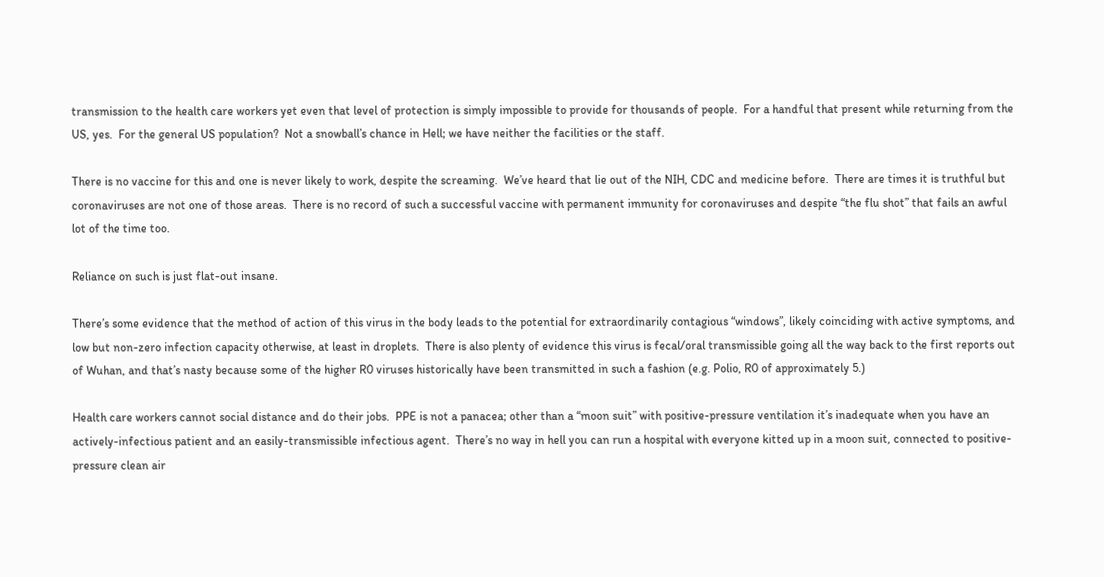transmission to the health care workers yet even that level of protection is simply impossible to provide for thousands of people.  For a handful that present while returning from the US, yes.  For the general US population?  Not a snowball’s chance in Hell; we have neither the facilities or the staff.

There is no vaccine for this and one is never likely to work, despite the screaming.  We’ve heard that lie out of the NIH, CDC and medicine before.  There are times it is truthful but coronaviruses are not one of those areas.  There is no record of such a successful vaccine with permanent immunity for coronaviruses and despite “the flu shot” that fails an awful lot of the time too.

Reliance on such is just flat-out insane.

There’s some evidence that the method of action of this virus in the body leads to the potential for extraordinarily contagious “windows”, likely coinciding with active symptoms, and low but non-zero infection capacity otherwise, at least in droplets.  There is also plenty of evidence this virus is fecal/oral transmissible going all the way back to the first reports out of Wuhan, and that’s nasty because some of the higher R0 viruses historically have been transmitted in such a fashion (e.g. Polio, R0 of approximately 5.)

Health care workers cannot social distance and do their jobs.  PPE is not a panacea; other than a “moon suit” with positive-pressure ventilation it’s inadequate when you have an actively-infectious patient and an easily-transmissible infectious agent.  There’s no way in hell you can run a hospital with everyone kitted up in a moon suit, connected to positive-pressure clean air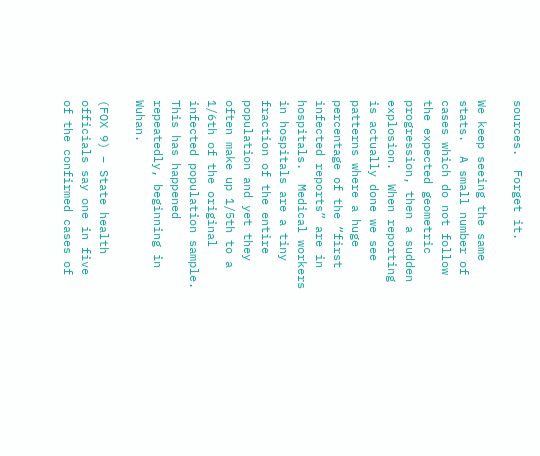sources.  Forget it.

We keep seeing the same stats.  A small number of cases which do not follow the expected geometric progression, then a sudden explosion.  When reporting is actually done we see patterns where a huge percentage of the “first infected reports” are in hospitals.  Medical workers in hospitals are a tiny fraction of the entire population and yet they often make up 1/5th to a 1/6th of the original infected population sample.  This has happened repeatedly, beginning in Wuhan.

(FOX 9) – State health officials say one in five of the confirmed cases of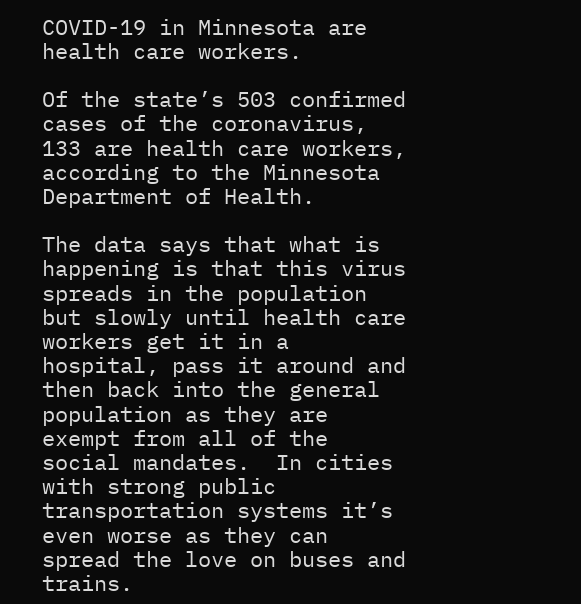COVID-19 in Minnesota are health care workers.

Of the state’s 503 confirmed cases of the coronavirus, 133 are health care workers, according to the Minnesota Department of Health.

The data says that what is happening is that this virus spreads in the population but slowly until health care workers get it in a hospital, pass it around and then back into the general population as they are exempt from all of the social mandates.  In cities with strong public transportation systems it’s even worse as they can spread the love on buses and trains.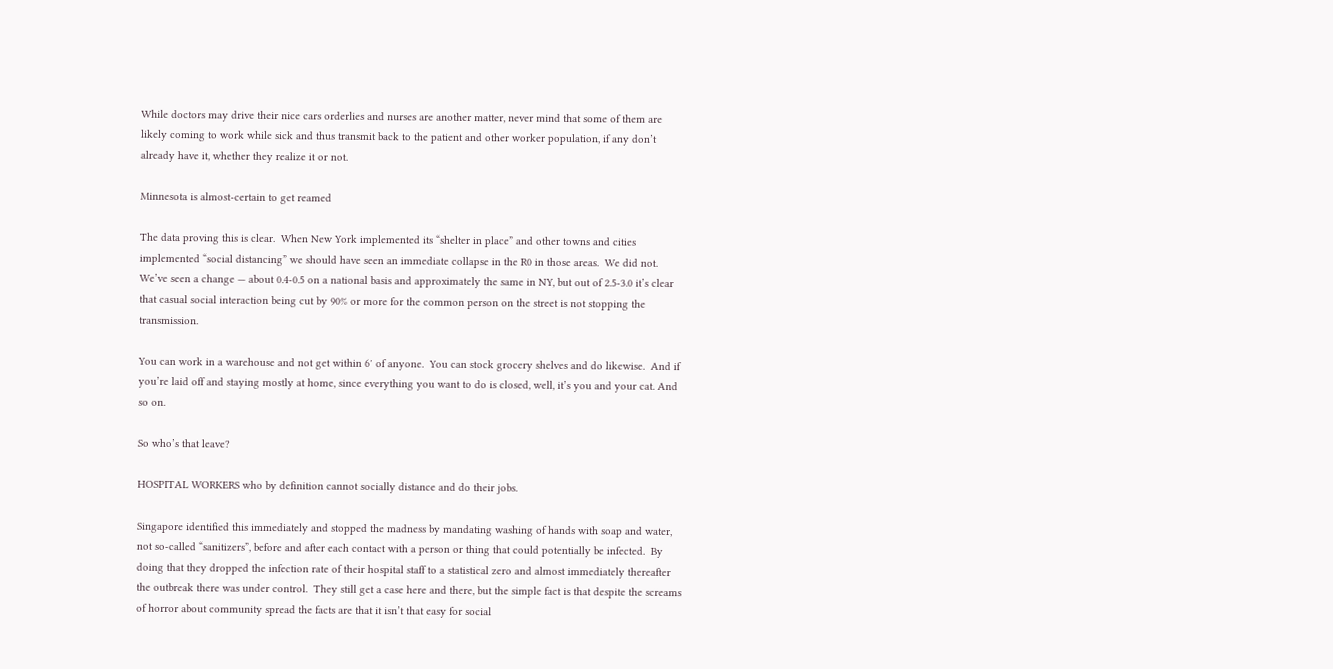While doctors may drive their nice cars orderlies and nurses are another matter, never mind that some of them are likely coming to work while sick and thus transmit back to the patient and other worker population, if any don’t already have it, whether they realize it or not.

Minnesota is almost-certain to get reamed

The data proving this is clear.  When New York implemented its “shelter in place” and other towns and cities implemented “social distancing” we should have seen an immediate collapse in the R0 in those areas.  We did not.  We’ve seen a change — about 0.4-0.5 on a national basis and approximately the same in NY, but out of 2.5-3.0 it’s clear that casual social interaction being cut by 90% or more for the common person on the street is not stopping the transmission.

You can work in a warehouse and not get within 6′ of anyone.  You can stock grocery shelves and do likewise.  And if you’re laid off and staying mostly at home, since everything you want to do is closed, well, it’s you and your cat. And so on.

So who’s that leave?

HOSPITAL WORKERS who by definition cannot socially distance and do their jobs.

Singapore identified this immediately and stopped the madness by mandating washing of hands with soap and water, not so-called “sanitizers”, before and after each contact with a person or thing that could potentially be infected.  By doing that they dropped the infection rate of their hospital staff to a statistical zero and almost immediately thereafter the outbreak there was under control.  They still get a case here and there, but the simple fact is that despite the screams of horror about community spread the facts are that it isn’t that easy for social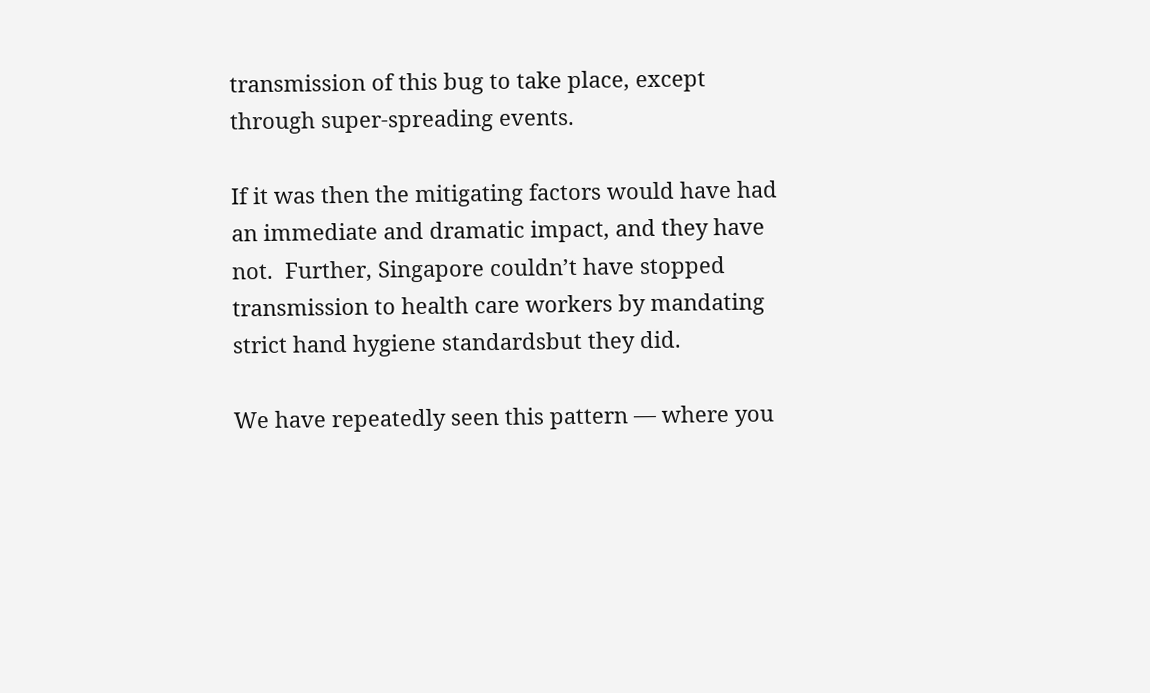transmission of this bug to take place, except through super-spreading events.

If it was then the mitigating factors would have had an immediate and dramatic impact, and they have not.  Further, Singapore couldn’t have stopped transmission to health care workers by mandating strict hand hygiene standardsbut they did.

We have repeatedly seen this pattern — where you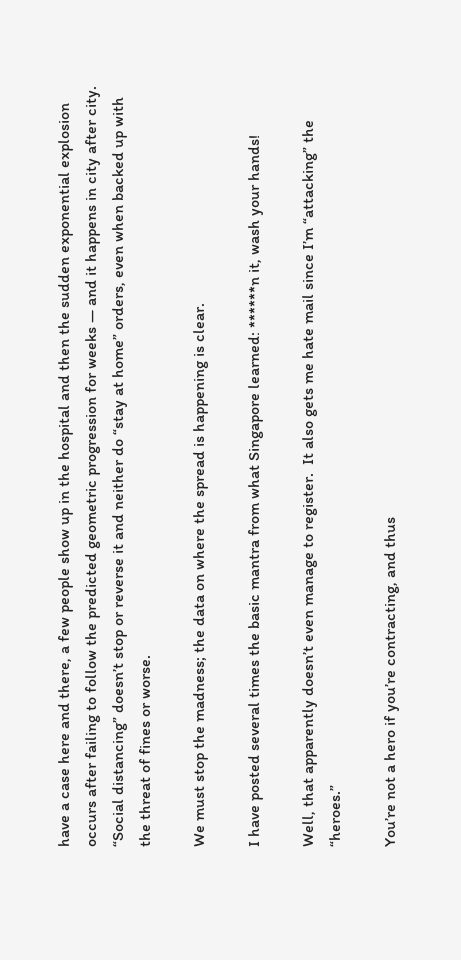have a case here and there, a few people show up in the hospital and then the sudden exponential explosion occurs after failing to follow the predicted geometric progression for weeks — and it happens in city after city.  “Social distancing” doesn’t stop or reverse it and neither do “stay at home” orders, even when backed up with the threat of fines or worse.

We must stop the madness; the data on where the spread is happening is clear.

I have posted several times the basic mantra from what Singapore learned: ******n it, wash your hands!

Well, that apparently doesn’t even manage to register.  It also gets me hate mail since I’m “attacking” the “heroes.”

You’re not a hero if you’re contracting, and thus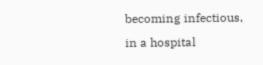becoming infectious, in a hospital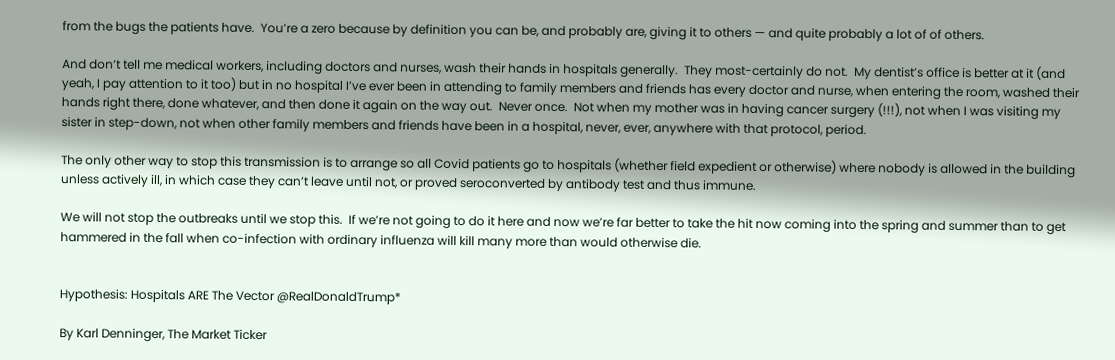from the bugs the patients have.  You’re a zero because by definition you can be, and probably are, giving it to others — and quite probably a lot of of others.

And don’t tell me medical workers, including doctors and nurses, wash their hands in hospitals generally.  They most-certainly do not.  My dentist’s office is better at it (and yeah, I pay attention to it too) but in no hospital I’ve ever been in attending to family members and friends has every doctor and nurse, when entering the room, washed their hands right there, done whatever, and then done it again on the way out.  Never once.  Not when my mother was in having cancer surgery (!!!), not when I was visiting my sister in step-down, not when other family members and friends have been in a hospital, never, ever, anywhere with that protocol, period.

The only other way to stop this transmission is to arrange so all Covid patients go to hospitals (whether field expedient or otherwise) where nobody is allowed in the building unless actively ill, in which case they can’t leave until not, or proved seroconverted by antibody test and thus immune.

We will not stop the outbreaks until we stop this.  If we’re not going to do it here and now we’re far better to take the hit now coming into the spring and summer than to get hammered in the fall when co-infection with ordinary influenza will kill many more than would otherwise die.


Hypothesis: Hospitals ARE The Vector @RealDonaldTrump*

By Karl Denninger, The Market Ticker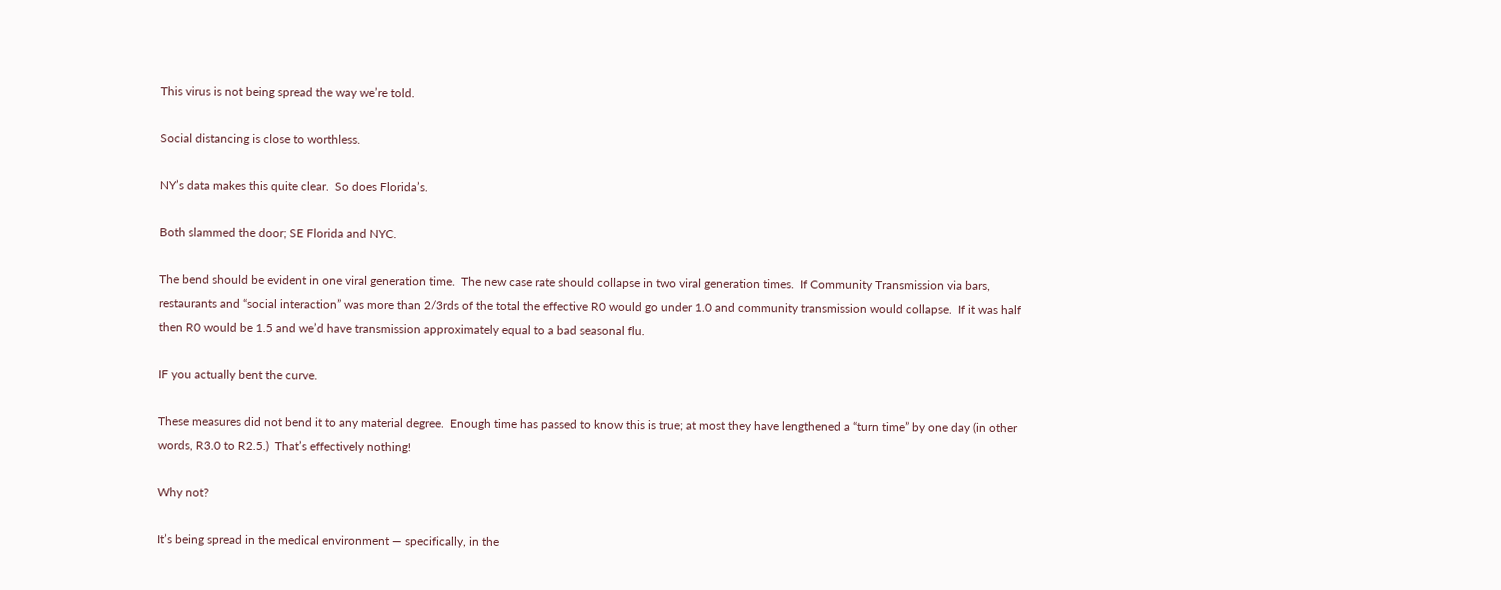This virus is not being spread the way we’re told.

Social distancing is close to worthless.

NY’s data makes this quite clear.  So does Florida’s.

Both slammed the door; SE Florida and NYC.

The bend should be evident in one viral generation time.  The new case rate should collapse in two viral generation times.  If Community Transmission via bars, restaurants and “social interaction” was more than 2/3rds of the total the effective R0 would go under 1.0 and community transmission would collapse.  If it was half then R0 would be 1.5 and we’d have transmission approximately equal to a bad seasonal flu.

IF you actually bent the curve.

These measures did not bend it to any material degree.  Enough time has passed to know this is true; at most they have lengthened a “turn time” by one day (in other words, R3.0 to R2.5.)  That’s effectively nothing!

Why not?

It’s being spread in the medical environment — specifically, in the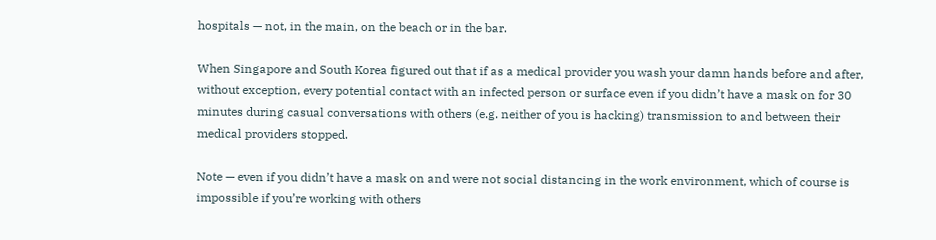hospitals — not, in the main, on the beach or in the bar.

When Singapore and South Korea figured out that if as a medical provider you wash your damn hands before and after, without exception, every potential contact with an infected person or surface even if you didn’t have a mask on for 30 minutes during casual conversations with others (e.g. neither of you is hacking) transmission to and between their medical providers stopped.

Note — even if you didn’t have a mask on and were not social distancing in the work environment, which of course is impossible if you’re working with others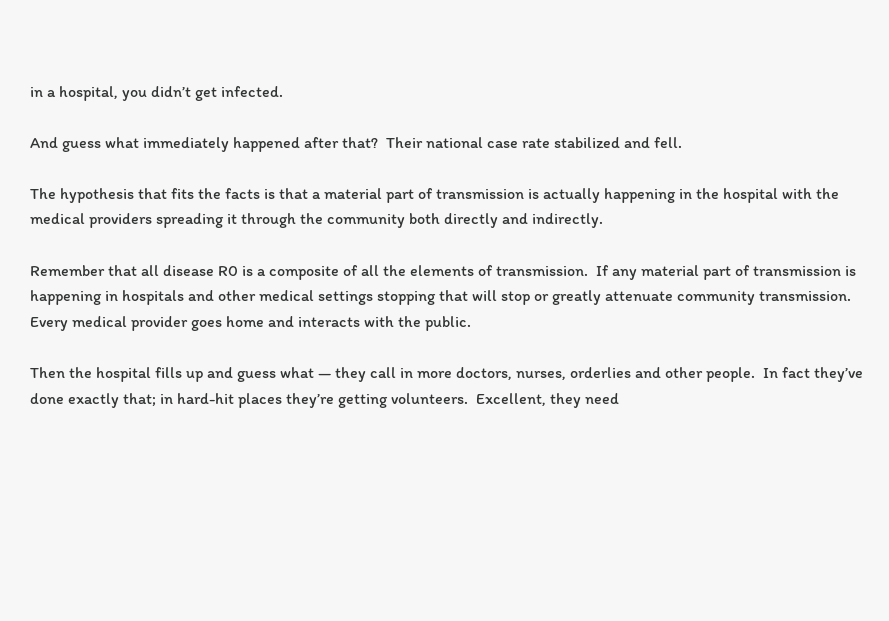in a hospital, you didn’t get infected.

And guess what immediately happened after that?  Their national case rate stabilized and fell.

The hypothesis that fits the facts is that a material part of transmission is actually happening in the hospital with the medical providers spreading it through the community both directly and indirectly.

Remember that all disease R0 is a composite of all the elements of transmission.  If any material part of transmission is happening in hospitals and other medical settings stopping that will stop or greatly attenuate community transmission.  Every medical provider goes home and interacts with the public.

Then the hospital fills up and guess what — they call in more doctors, nurses, orderlies and other people.  In fact they’ve done exactly that; in hard-hit places they’re getting volunteers.  Excellent, they need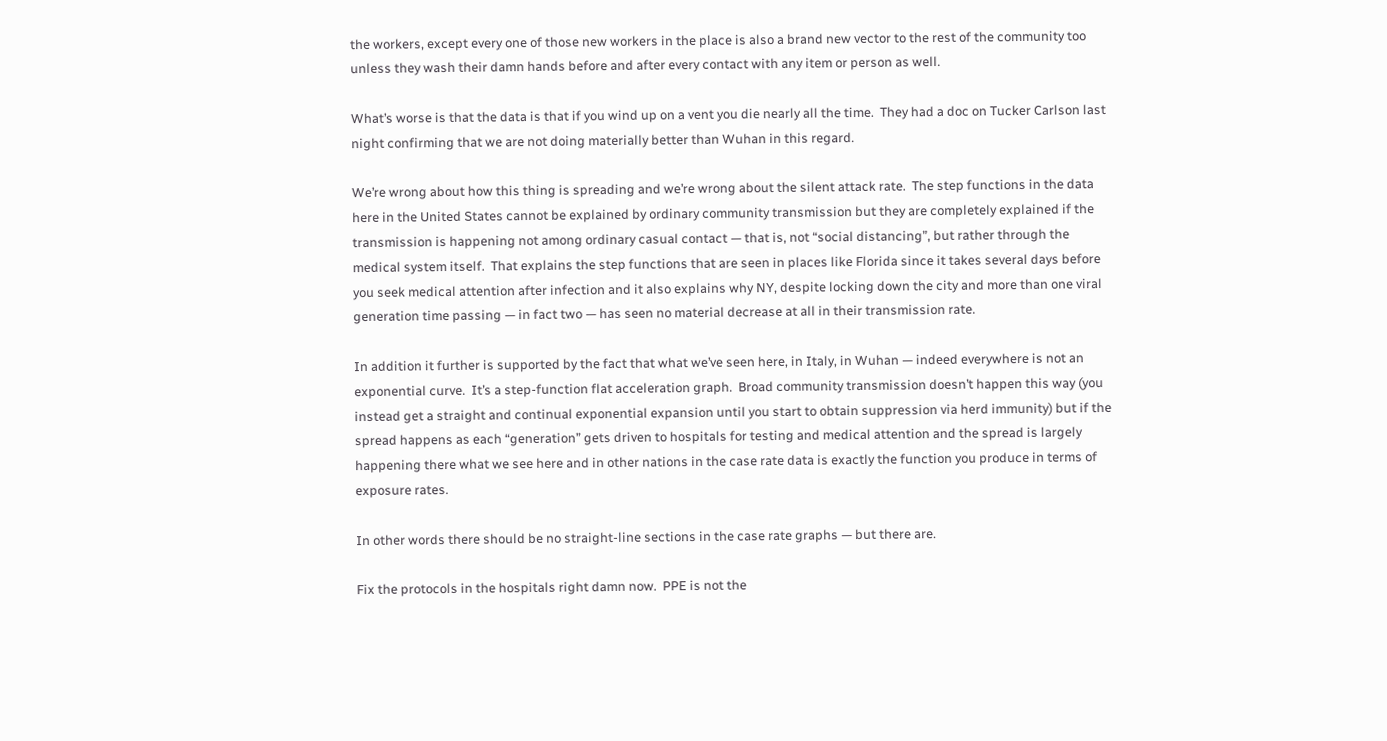the workers, except every one of those new workers in the place is also a brand new vector to the rest of the community too unless they wash their damn hands before and after every contact with any item or person as well.

What’s worse is that the data is that if you wind up on a vent you die nearly all the time.  They had a doc on Tucker Carlson last night confirming that we are not doing materially better than Wuhan in this regard.

We’re wrong about how this thing is spreading and we’re wrong about the silent attack rate.  The step functions in the data here in the United States cannot be explained by ordinary community transmission but they are completely explained if the transmission is happening not among ordinary casual contact — that is, not “social distancing”, but rather through the medical system itself.  That explains the step functions that are seen in places like Florida since it takes several days before you seek medical attention after infection and it also explains why NY, despite locking down the city and more than one viral generation time passing — in fact two — has seen no material decrease at all in their transmission rate.

In addition it further is supported by the fact that what we’ve seen here, in Italy, in Wuhan — indeed everywhere is not an exponential curve.  It’s a step-function flat acceleration graph.  Broad community transmission doesn’t happen this way (you instead get a straight and continual exponential expansion until you start to obtain suppression via herd immunity) but if the spread happens as each “generation” gets driven to hospitals for testing and medical attention and the spread is largely happening there what we see here and in other nations in the case rate data is exactly the function you produce in terms of exposure rates.

In other words there should be no straight-line sections in the case rate graphs — but there are.

Fix the protocols in the hospitals right damn now.  PPE is not the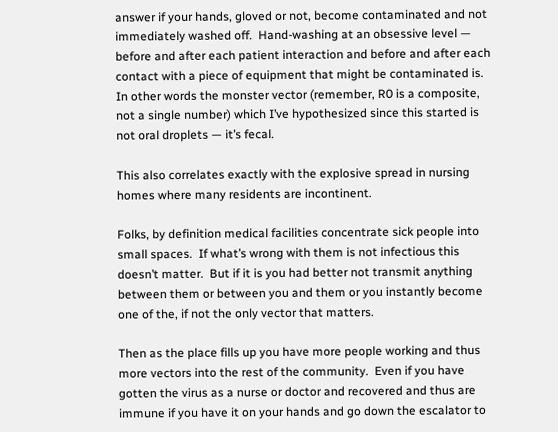answer if your hands, gloved or not, become contaminated and not immediately washed off.  Hand-washing at an obsessive level — before and after each patient interaction and before and after each contact with a piece of equipment that might be contaminated is.  In other words the monster vector (remember, R0 is a composite, not a single number) which I’ve hypothesized since this started is not oral droplets — it’s fecal.

This also correlates exactly with the explosive spread in nursing homes where many residents are incontinent.

Folks, by definition medical facilities concentrate sick people into small spaces.  If what’s wrong with them is not infectious this doesn’t matter.  But if it is you had better not transmit anything between them or between you and them or you instantly become one of the, if not the only vector that matters.

Then as the place fills up you have more people working and thus more vectors into the rest of the community.  Even if you have gotten the virus as a nurse or doctor and recovered and thus are immune if you have it on your hands and go down the escalator to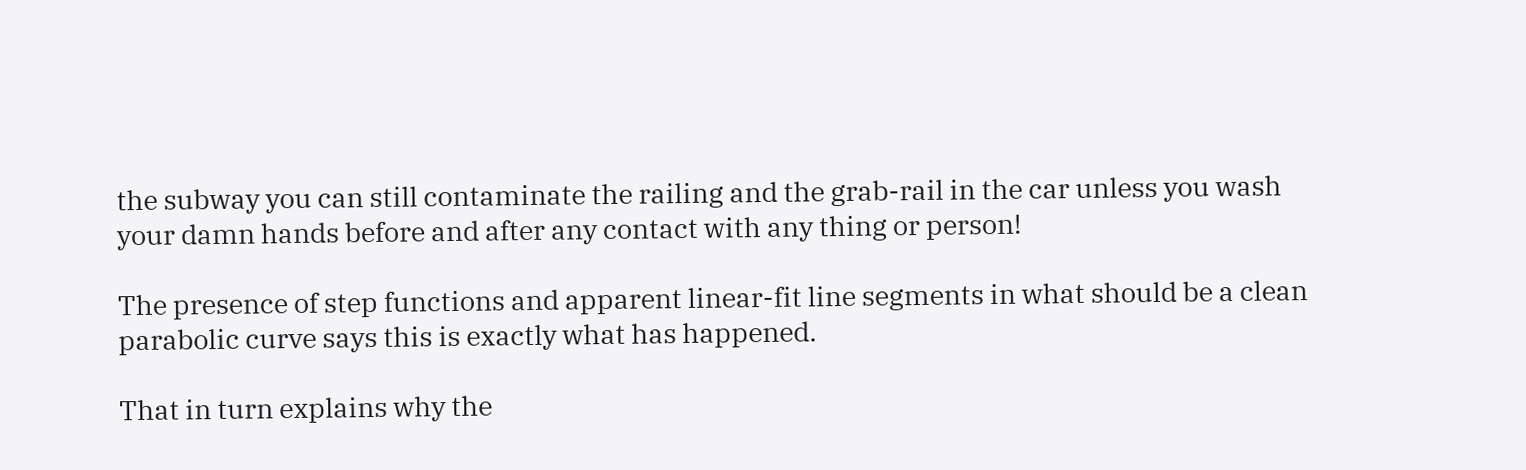the subway you can still contaminate the railing and the grab-rail in the car unless you wash your damn hands before and after any contact with any thing or person!

The presence of step functions and apparent linear-fit line segments in what should be a clean parabolic curve says this is exactly what has happened.

That in turn explains why the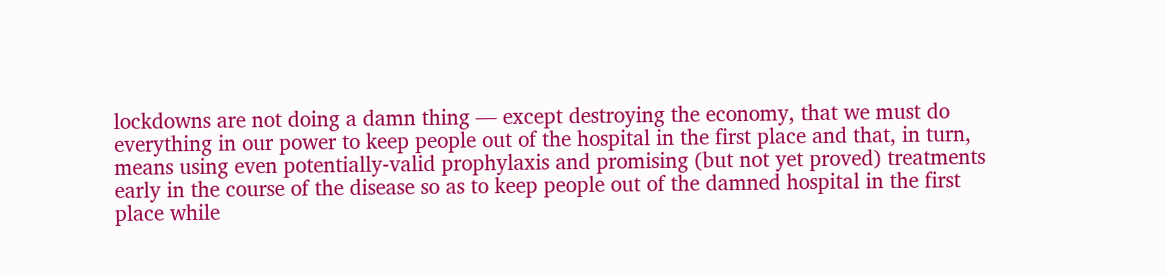lockdowns are not doing a damn thing — except destroying the economy, that we must do everything in our power to keep people out of the hospital in the first place and that, in turn, means using even potentially-valid prophylaxis and promising (but not yet proved) treatments early in the course of the disease so as to keep people out of the damned hospital in the first place while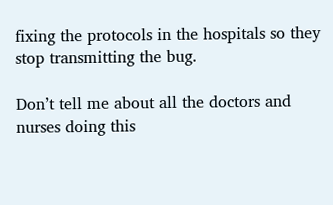fixing the protocols in the hospitals so they stop transmitting the bug.

Don’t tell me about all the doctors and nurses doing this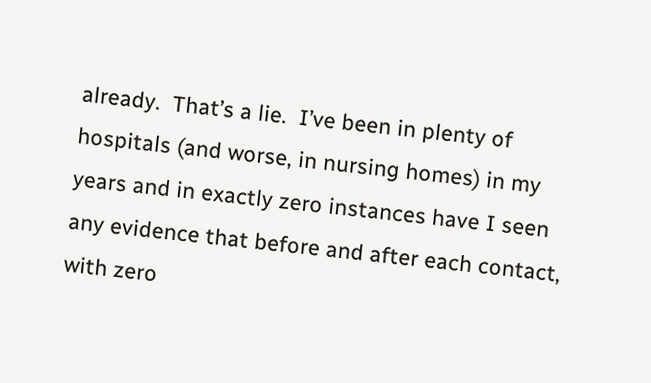already.  That’s a lie.  I’ve been in plenty of hospitals (and worse, in nursing homes) in my years and in exactly zero instances have I seen any evidence that before and after each contact, with zero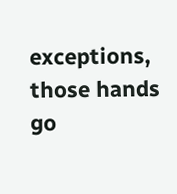exceptions, those hands go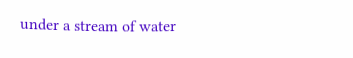under a stream of water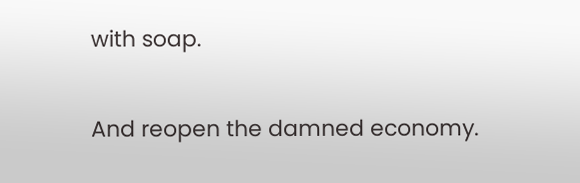with soap.

And reopen the damned economy.